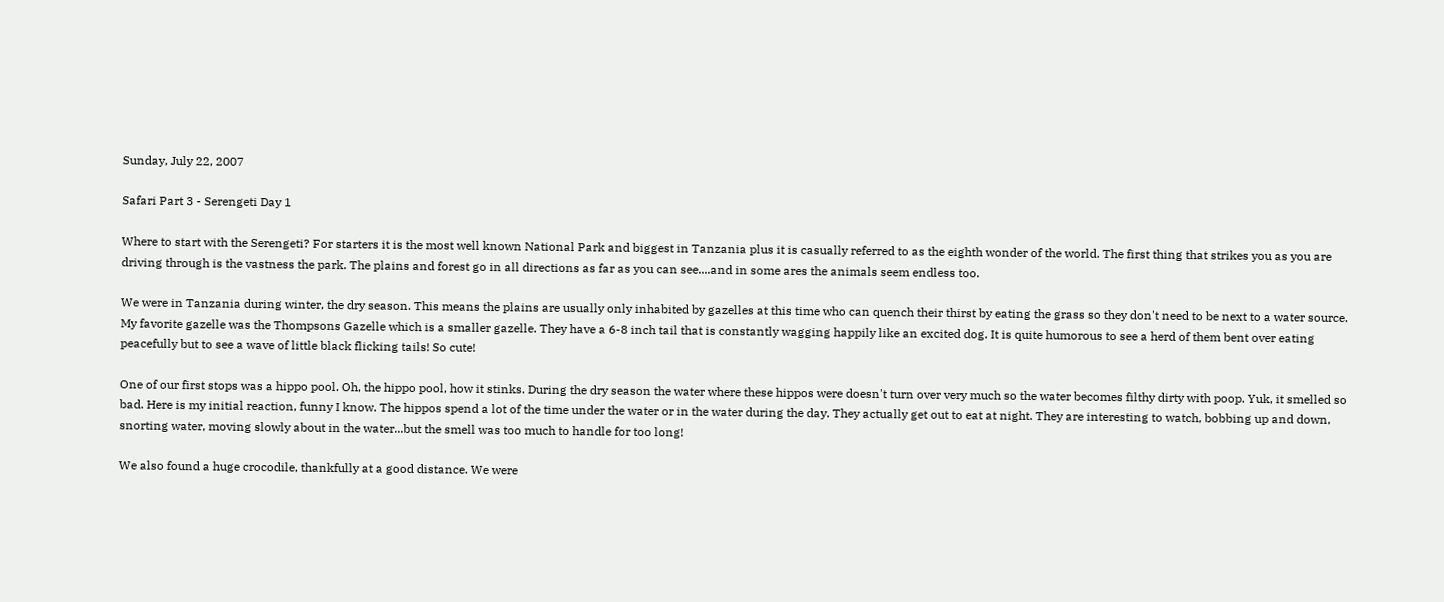Sunday, July 22, 2007

Safari Part 3 - Serengeti Day 1

Where to start with the Serengeti? For starters it is the most well known National Park and biggest in Tanzania plus it is casually referred to as the eighth wonder of the world. The first thing that strikes you as you are driving through is the vastness the park. The plains and forest go in all directions as far as you can see....and in some ares the animals seem endless too.

We were in Tanzania during winter, the dry season. This means the plains are usually only inhabited by gazelles at this time who can quench their thirst by eating the grass so they don't need to be next to a water source. My favorite gazelle was the Thompsons Gazelle which is a smaller gazelle. They have a 6-8 inch tail that is constantly wagging happily like an excited dog. It is quite humorous to see a herd of them bent over eating peacefully but to see a wave of little black flicking tails! So cute!

One of our first stops was a hippo pool. Oh, the hippo pool, how it stinks. During the dry season the water where these hippos were doesn't turn over very much so the water becomes filthy dirty with poop. Yuk, it smelled so bad. Here is my initial reaction, funny I know. The hippos spend a lot of the time under the water or in the water during the day. They actually get out to eat at night. They are interesting to watch, bobbing up and down, snorting water, moving slowly about in the water...but the smell was too much to handle for too long!

We also found a huge crocodile, thankfully at a good distance. We were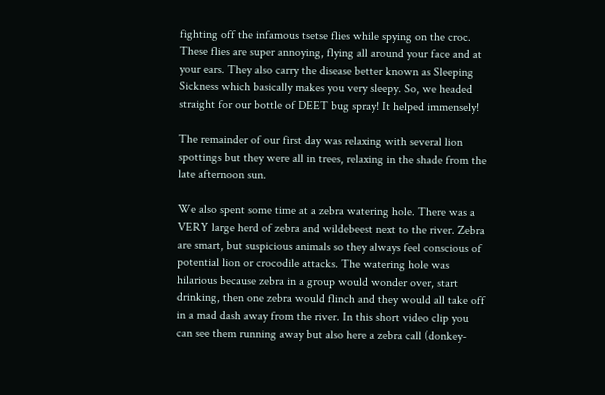fighting off the infamous tsetse flies while spying on the croc. These flies are super annoying, flying all around your face and at your ears. They also carry the disease better known as Sleeping Sickness which basically makes you very sleepy. So, we headed straight for our bottle of DEET bug spray! It helped immensely!

The remainder of our first day was relaxing with several lion spottings but they were all in trees, relaxing in the shade from the late afternoon sun.

We also spent some time at a zebra watering hole. There was a VERY large herd of zebra and wildebeest next to the river. Zebra are smart, but suspicious animals so they always feel conscious of potential lion or crocodile attacks. The watering hole was hilarious because zebra in a group would wonder over, start drinking, then one zebra would flinch and they would all take off in a mad dash away from the river. In this short video clip you can see them running away but also here a zebra call (donkey-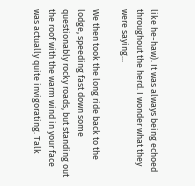like he-haw). It was always being echoed throughout the herd. I wonder what they were saying...

We then took the long ride back to the lodge, speeding fast down some questionably rocky roads, but standing out the roof with the warm wind in your face was actually quite invigorating. Talk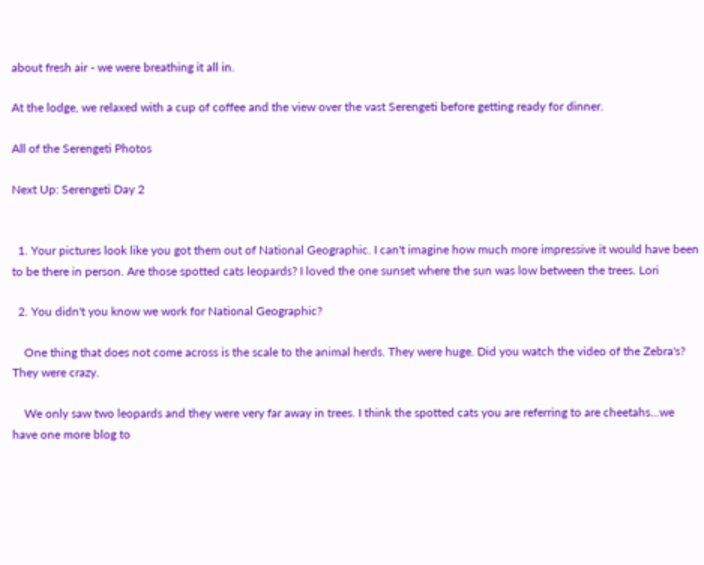about fresh air - we were breathing it all in.

At the lodge, we relaxed with a cup of coffee and the view over the vast Serengeti before getting ready for dinner.

All of the Serengeti Photos

Next Up: Serengeti Day 2


  1. Your pictures look like you got them out of National Geographic. I can't imagine how much more impressive it would have been to be there in person. Are those spotted cats leopards? I loved the one sunset where the sun was low between the trees. Lori

  2. You didn't you know we work for National Geographic?

    One thing that does not come across is the scale to the animal herds. They were huge. Did you watch the video of the Zebra's? They were crazy.

    We only saw two leopards and they were very far away in trees. I think the spotted cats you are referring to are cheetahs...we have one more blog to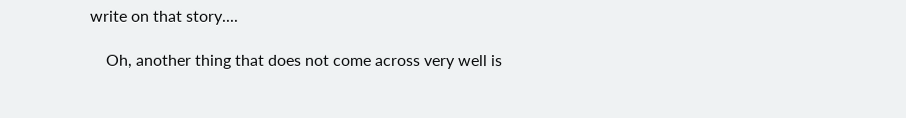write on that story....

    Oh, another thing that does not come across very well is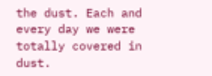the dust. Each and every day we were totally covered in dust.